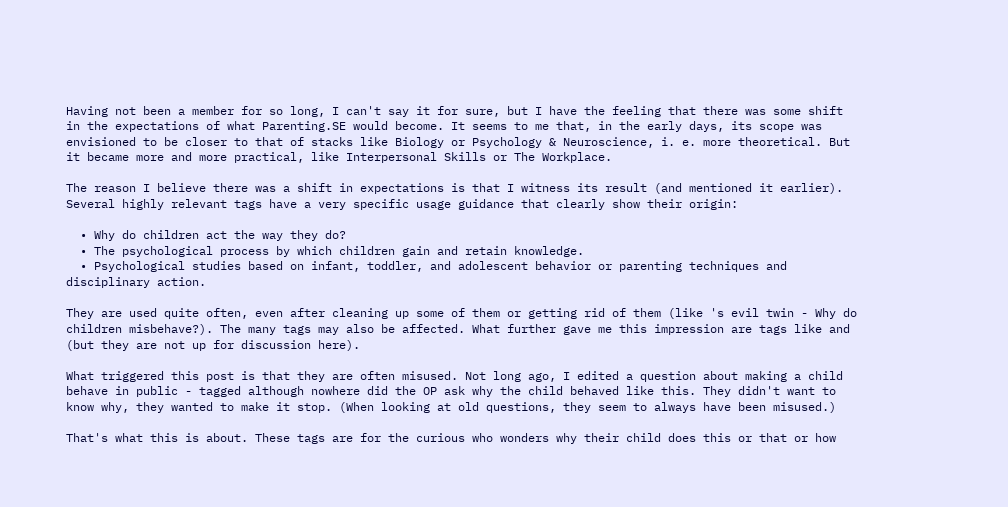Having not been a member for so long, I can't say it for sure, but I have the feeling that there was some shift in the expectations of what Parenting.SE would become. It seems to me that, in the early days, its scope was envisioned to be closer to that of stacks like Biology or Psychology & Neuroscience, i. e. more theoretical. But it became more and more practical, like Interpersonal Skills or The Workplace.

The reason I believe there was a shift in expectations is that I witness its result (and mentioned it earlier). Several highly relevant tags have a very specific usage guidance that clearly show their origin:

  • Why do children act the way they do?
  • The psychological process by which children gain and retain knowledge.
  • Psychological studies based on infant, toddler, and adolescent behavior or parenting techniques and disciplinary action.

They are used quite often, even after cleaning up some of them or getting rid of them (like 's evil twin - Why do children misbehave?). The many tags may also be affected. What further gave me this impression are tags like and (but they are not up for discussion here).

What triggered this post is that they are often misused. Not long ago, I edited a question about making a child behave in public - tagged although nowhere did the OP ask why the child behaved like this. They didn't want to know why, they wanted to make it stop. (When looking at old questions, they seem to always have been misused.)

That's what this is about. These tags are for the curious who wonders why their child does this or that or how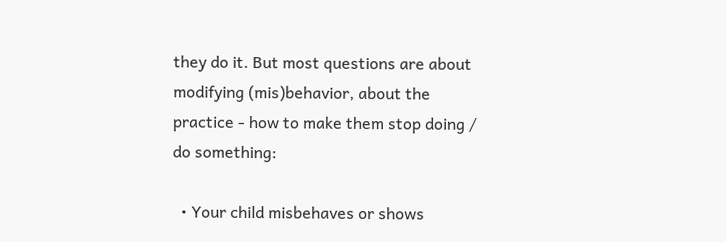they do it. But most questions are about modifying (mis)behavior, about the practice - how to make them stop doing / do something:

  • Your child misbehaves or shows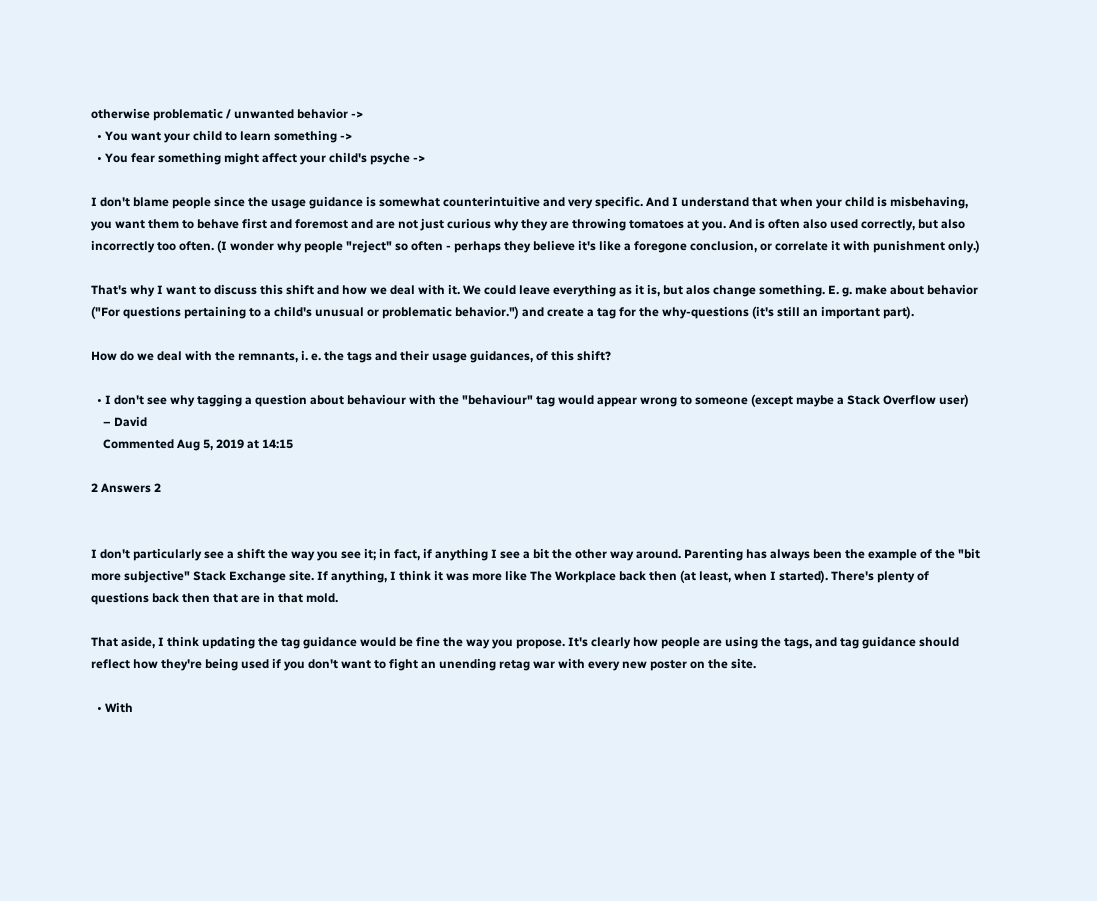otherwise problematic / unwanted behavior ->
  • You want your child to learn something ->
  • You fear something might affect your child's psyche ->

I don't blame people since the usage guidance is somewhat counterintuitive and very specific. And I understand that when your child is misbehaving, you want them to behave first and foremost and are not just curious why they are throwing tomatoes at you. And is often also used correctly, but also incorrectly too often. (I wonder why people "reject" so often - perhaps they believe it's like a foregone conclusion, or correlate it with punishment only.)

That's why I want to discuss this shift and how we deal with it. We could leave everything as it is, but alos change something. E. g. make about behavior ("For questions pertaining to a child's unusual or problematic behavior.") and create a tag for the why-questions (it's still an important part).

How do we deal with the remnants, i. e. the tags and their usage guidances, of this shift?

  • I don't see why tagging a question about behaviour with the "behaviour" tag would appear wrong to someone (except maybe a Stack Overflow user)
    – David
    Commented Aug 5, 2019 at 14:15

2 Answers 2


I don't particularly see a shift the way you see it; in fact, if anything I see a bit the other way around. Parenting has always been the example of the "bit more subjective" Stack Exchange site. If anything, I think it was more like The Workplace back then (at least, when I started). There's plenty of questions back then that are in that mold.

That aside, I think updating the tag guidance would be fine the way you propose. It's clearly how people are using the tags, and tag guidance should reflect how they're being used if you don't want to fight an unending retag war with every new poster on the site.

  • With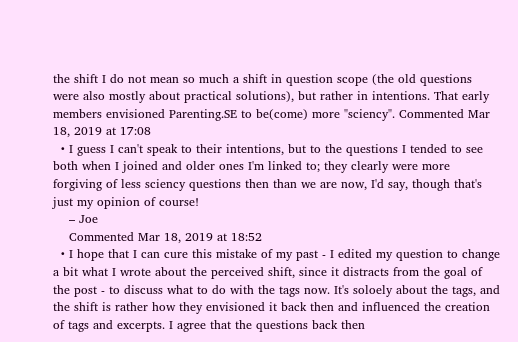the shift I do not mean so much a shift in question scope (the old questions were also mostly about practical solutions), but rather in intentions. That early members envisioned Parenting.SE to be(come) more "sciency". Commented Mar 18, 2019 at 17:08
  • I guess I can't speak to their intentions, but to the questions I tended to see both when I joined and older ones I'm linked to; they clearly were more forgiving of less sciency questions then than we are now, I'd say, though that's just my opinion of course!
    – Joe
    Commented Mar 18, 2019 at 18:52
  • I hope that I can cure this mistake of my past - I edited my question to change a bit what I wrote about the perceived shift, since it distracts from the goal of the post - to discuss what to do with the tags now. It's soloely about the tags, and the shift is rather how they envisioned it back then and influenced the creation of tags and excerpts. I agree that the questions back then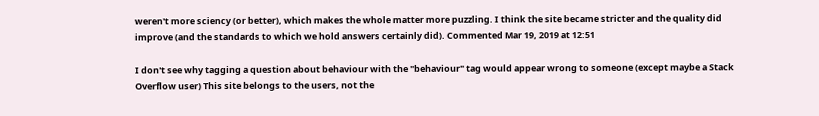weren't more sciency (or better), which makes the whole matter more puzzling. I think the site became stricter and the quality did improve (and the standards to which we hold answers certainly did). Commented Mar 19, 2019 at 12:51

I don't see why tagging a question about behaviour with the "behaviour" tag would appear wrong to someone (except maybe a Stack Overflow user) This site belongs to the users, not the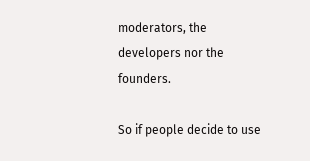moderators, the developers nor the founders.

So if people decide to use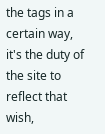the tags in a certain way, it's the duty of the site to reflect that wish,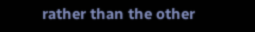rather than the other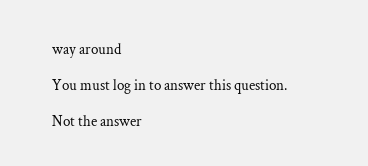way around

You must log in to answer this question.

Not the answer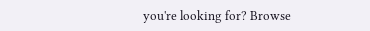you're looking for? Browse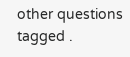other questions tagged .